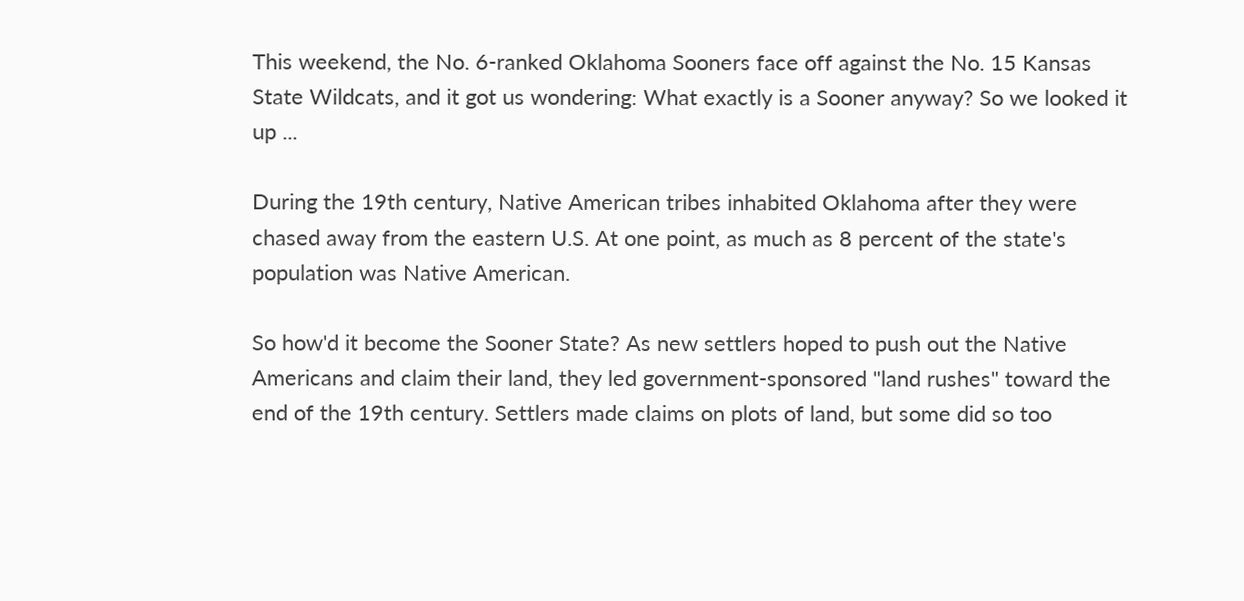This weekend, the No. 6-ranked Oklahoma Sooners face off against the No. 15 Kansas State Wildcats, and it got us wondering: What exactly is a Sooner anyway? So we looked it up ...

During the 19th century, Native American tribes inhabited Oklahoma after they were chased away from the eastern U.S. At one point, as much as 8 percent of the state's population was Native American.

So how'd it become the Sooner State? As new settlers hoped to push out the Native Americans and claim their land, they led government-sponsored "land rushes" toward the end of the 19th century. Settlers made claims on plots of land, but some did so too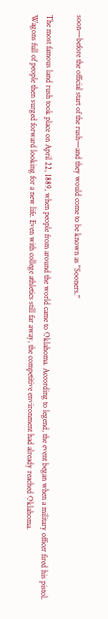soon—before the official start of the rush—and they would come to be known as "Sooners."

The most famous land rush took place on April 22, 1889, when people from around the world came to Oklahoma. According to legend, the event began when a military officer fired his pistol. Wagons full of people then surged forward looking for a new life. Even with college athletics still far away, the competitive environment had already reached Oklahoma.